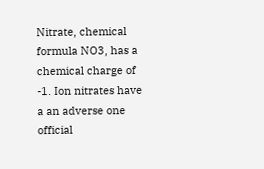Nitrate, chemical formula NO3, has a chemical charge of -1. Ion nitrates have a an adverse one official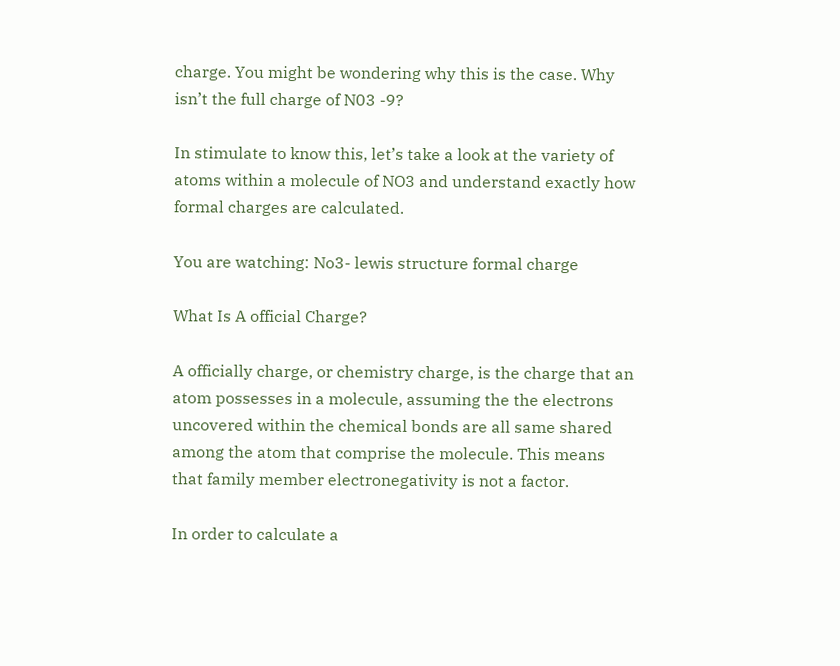charge. You might be wondering why this is the case. Why isn’t the full charge of N03 -9?

In stimulate to know this, let’s take a look at the variety of atoms within a molecule of NO3 and understand exactly how formal charges are calculated.

You are watching: No3- lewis structure formal charge

What Is A official Charge?

A officially charge, or chemistry charge, is the charge that an atom possesses in a molecule, assuming the the electrons uncovered within the chemical bonds are all same shared among the atom that comprise the molecule. This means that family member electronegativity is not a factor.

In order to calculate a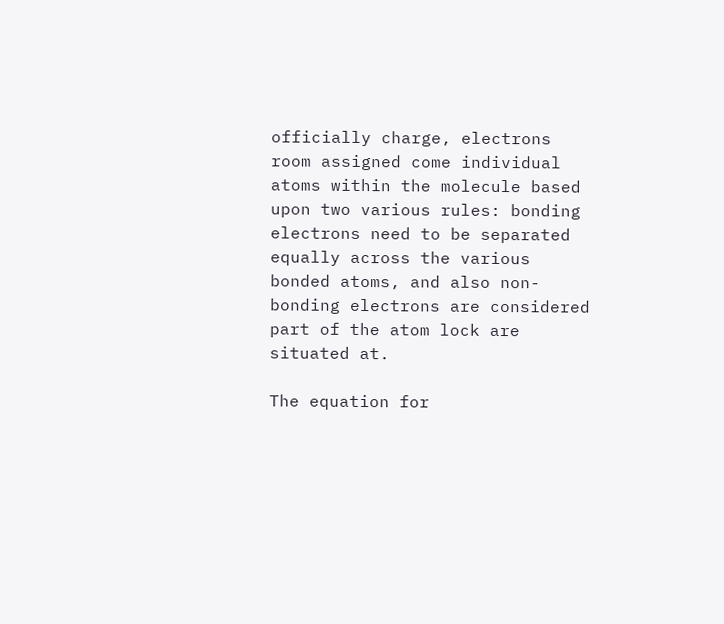officially charge, electrons room assigned come individual atoms within the molecule based upon two various rules: bonding electrons need to be separated equally across the various bonded atoms, and also non-bonding electrons are considered part of the atom lock are situated at.

The equation for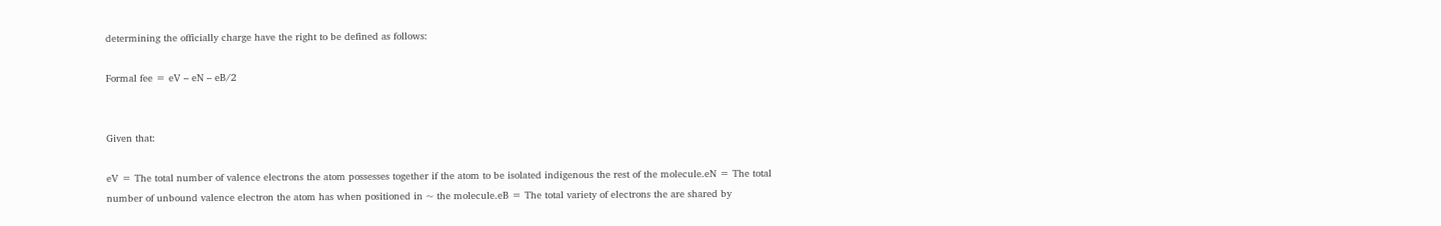determining the officially charge have the right to be defined as follows:

Formal fee = eV – eN – eB/2


Given that:

eV = The total number of valence electrons the atom possesses together if the atom to be isolated indigenous the rest of the molecule.eN = The total number of unbound valence electron the atom has when positioned in ~ the molecule.eB = The total variety of electrons the are shared by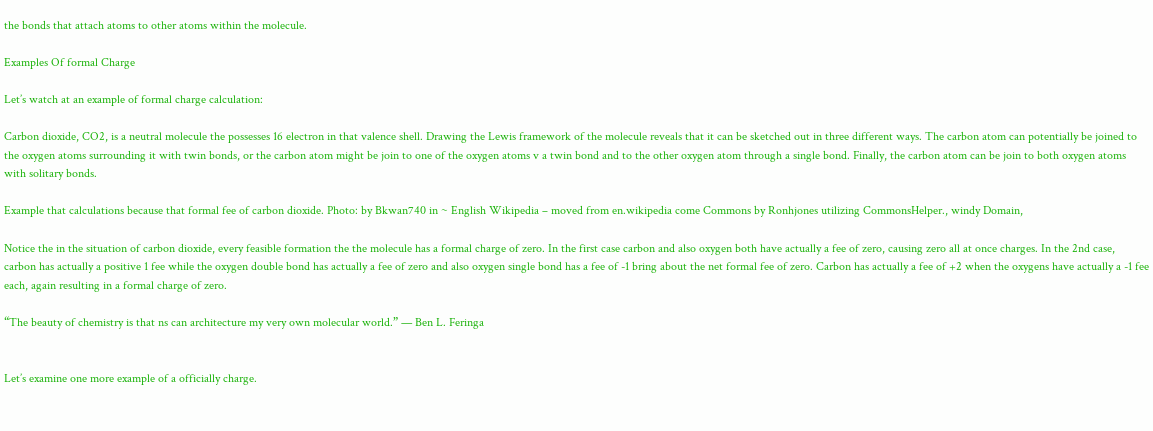the bonds that attach atoms to other atoms within the molecule.

Examples Of formal Charge

Let’s watch at an example of formal charge calculation:

Carbon dioxide, CO2, is a neutral molecule the possesses 16 electron in that valence shell. Drawing the Lewis framework of the molecule reveals that it can be sketched out in three different ways. The carbon atom can potentially be joined to the oxygen atoms surrounding it with twin bonds, or the carbon atom might be join to one of the oxygen atoms v a twin bond and to the other oxygen atom through a single bond. Finally, the carbon atom can be join to both oxygen atoms with solitary bonds.

Example that calculations because that formal fee of carbon dioxide. Photo: by Bkwan740 in ~ English Wikipedia – moved from en.wikipedia come Commons by Ronhjones utilizing CommonsHelper., windy Domain,

Notice the in the situation of carbon dioxide, every feasible formation the the molecule has a formal charge of zero. In the first case carbon and also oxygen both have actually a fee of zero, causing zero all at once charges. In the 2nd case, carbon has actually a positive 1 fee while the oxygen double bond has actually a fee of zero and also oxygen single bond has a fee of -1 bring about the net formal fee of zero. Carbon has actually a fee of +2 when the oxygens have actually a -1 fee each, again resulting in a formal charge of zero.

“The beauty of chemistry is that ns can architecture my very own molecular world.” — Ben L. Feringa


Let’s examine one more example of a officially charge.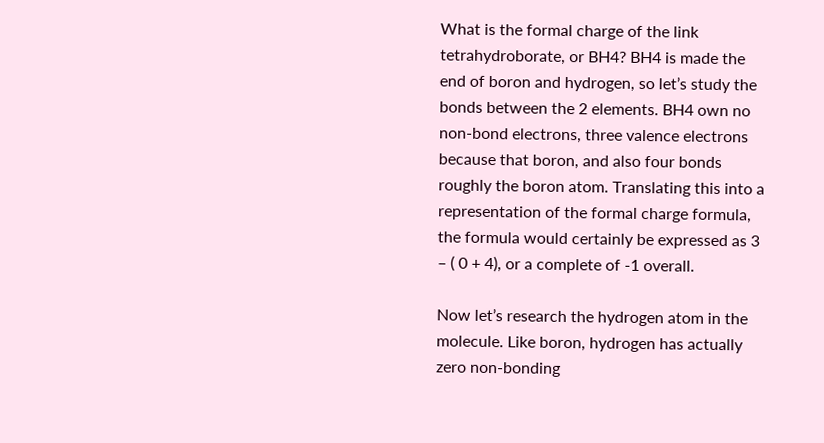What is the formal charge of the link tetrahydroborate, or BH4? BH4 is made the end of boron and hydrogen, so let’s study the bonds between the 2 elements. BH4 own no non-bond electrons, three valence electrons because that boron, and also four bonds roughly the boron atom. Translating this into a representation of the formal charge formula, the formula would certainly be expressed as 3 – ( 0 + 4), or a complete of -1 overall.

Now let’s research the hydrogen atom in the molecule. Like boron, hydrogen has actually zero non-bonding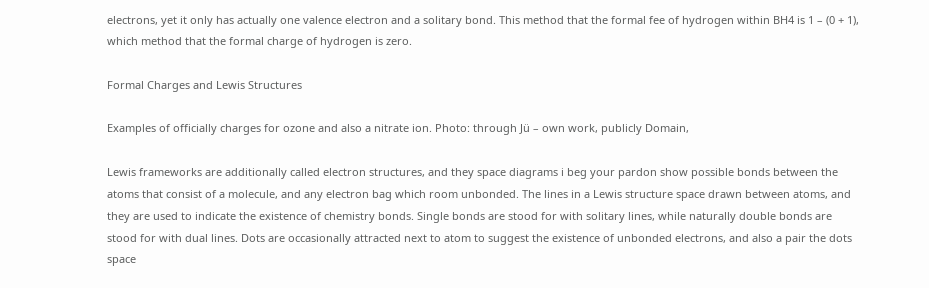electrons, yet it only has actually one valence electron and a solitary bond. This method that the formal fee of hydrogen within BH4 is 1 – (0 + 1), which method that the formal charge of hydrogen is zero.

Formal Charges and Lewis Structures

Examples of officially charges for ozone and also a nitrate ion. Photo: through Jü – own work, publicly Domain,

Lewis frameworks are additionally called electron structures, and they space diagrams i beg your pardon show possible bonds between the atoms that consist of a molecule, and any electron bag which room unbonded. The lines in a Lewis structure space drawn between atoms, and they are used to indicate the existence of chemistry bonds. Single bonds are stood for with solitary lines, while naturally double bonds are stood for with dual lines. Dots are occasionally attracted next to atom to suggest the existence of unbonded electrons, and also a pair the dots space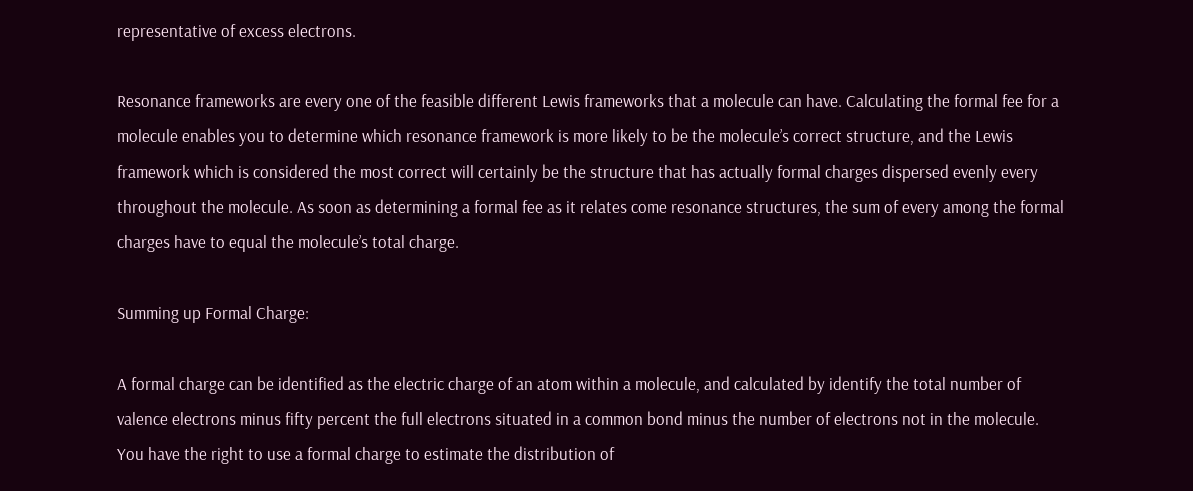representative of excess electrons.

Resonance frameworks are every one of the feasible different Lewis frameworks that a molecule can have. Calculating the formal fee for a molecule enables you to determine which resonance framework is more likely to be the molecule’s correct structure, and the Lewis framework which is considered the most correct will certainly be the structure that has actually formal charges dispersed evenly every throughout the molecule. As soon as determining a formal fee as it relates come resonance structures, the sum of every among the formal charges have to equal the molecule’s total charge.

Summing up Formal Charge:

A formal charge can be identified as the electric charge of an atom within a molecule, and calculated by identify the total number of valence electrons minus fifty percent the full electrons situated in a common bond minus the number of electrons not in the molecule. You have the right to use a formal charge to estimate the distribution of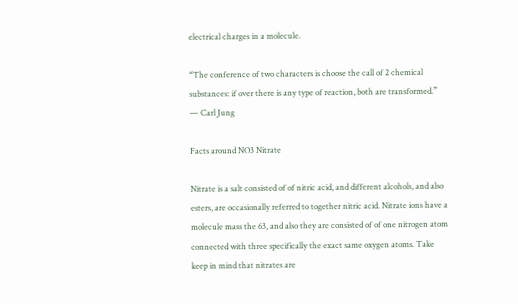electrical charges in a molecule.

“The conference of two characters is choose the call of 2 chemical substances: if over there is any type of reaction, both are transformed.” — Carl Jung

Facts around NO3 Nitrate

Nitrate is a salt consisted of of nitric acid, and different alcohols, and also esters, are occasionally referred to together nitric acid. Nitrate ions have a molecule mass the 63, and also they are consisted of of one nitrogen atom connected with three specifically the exact same oxygen atoms. Take keep in mind that nitrates are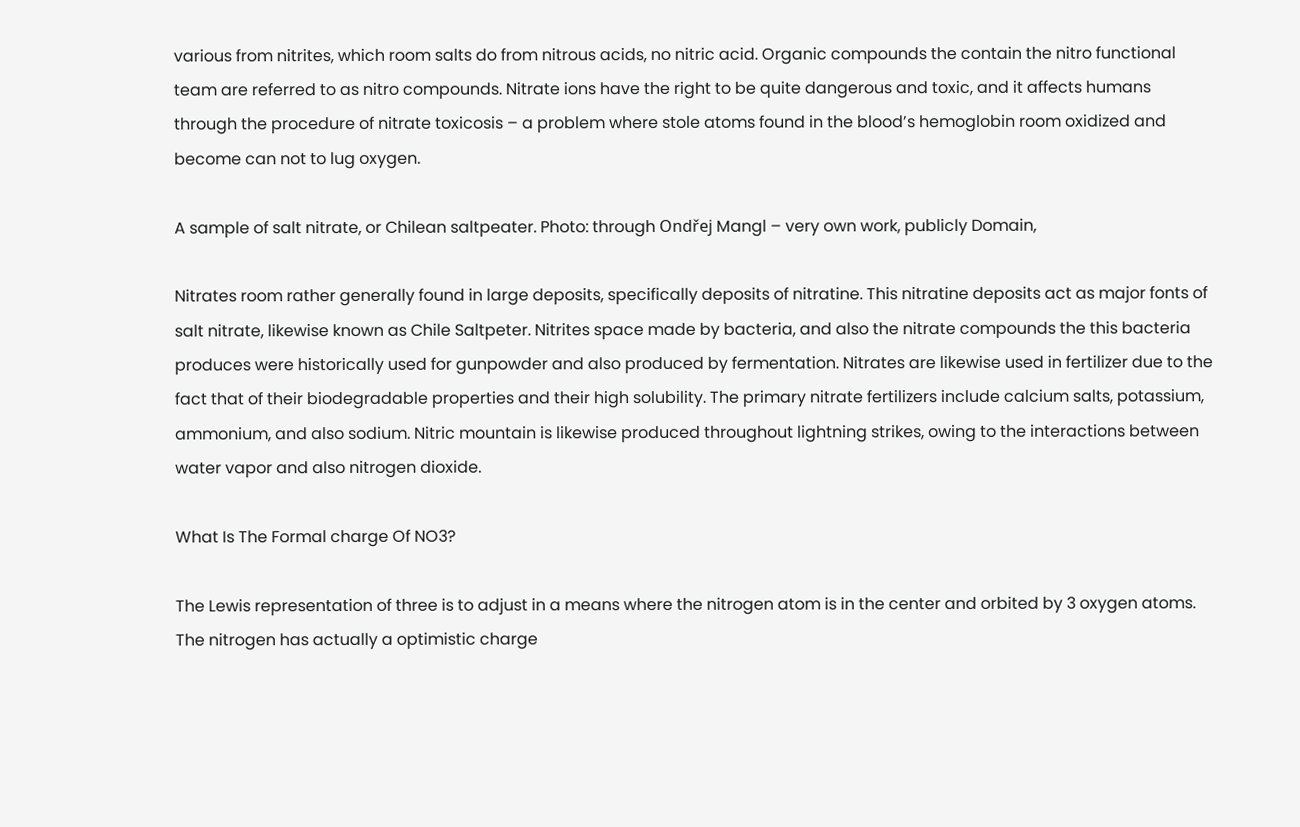various from nitrites, which room salts do from nitrous acids, no nitric acid. Organic compounds the contain the nitro functional team are referred to as nitro compounds. Nitrate ions have the right to be quite dangerous and toxic, and it affects humans through the procedure of nitrate toxicosis – a problem where stole atoms found in the blood’s hemoglobin room oxidized and become can not to lug oxygen.

A sample of salt nitrate, or Chilean saltpeater. Photo: through Ondřej Mangl – very own work, publicly Domain,

Nitrates room rather generally found in large deposits, specifically deposits of nitratine. This nitratine deposits act as major fonts of salt nitrate, likewise known as Chile Saltpeter. Nitrites space made by bacteria, and also the nitrate compounds the this bacteria produces were historically used for gunpowder and also produced by fermentation. Nitrates are likewise used in fertilizer due to the fact that of their biodegradable properties and their high solubility. The primary nitrate fertilizers include calcium salts, potassium, ammonium, and also sodium. Nitric mountain is likewise produced throughout lightning strikes, owing to the interactions between water vapor and also nitrogen dioxide.

What Is The Formal charge Of NO3?

The Lewis representation of three is to adjust in a means where the nitrogen atom is in the center and orbited by 3 oxygen atoms. The nitrogen has actually a optimistic charge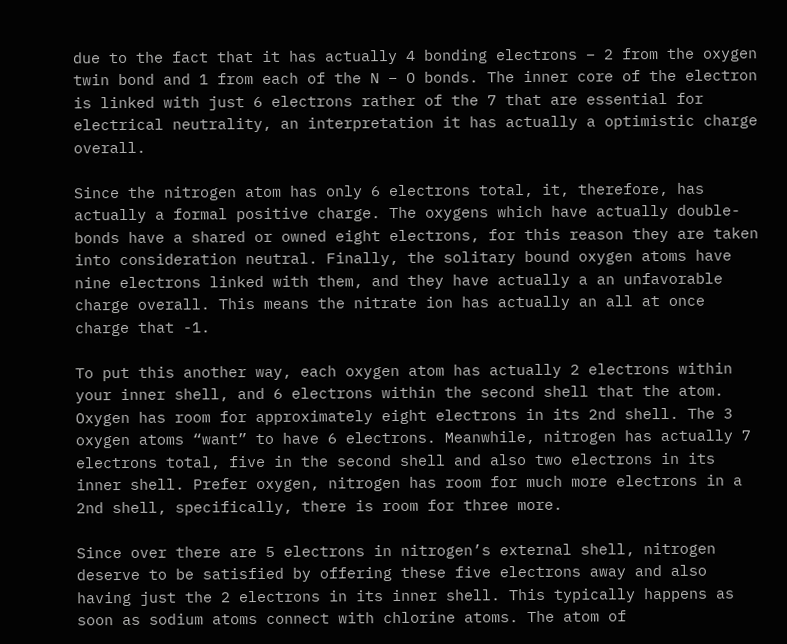due to the fact that it has actually 4 bonding electrons – 2 from the oxygen twin bond and 1 from each of the N – O bonds. The inner core of the electron is linked with just 6 electrons rather of the 7 that are essential for electrical neutrality, an interpretation it has actually a optimistic charge overall.

Since the nitrogen atom has only 6 electrons total, it, therefore, has actually a formal positive charge. The oxygens which have actually double-bonds have a shared or owned eight electrons, for this reason they are taken into consideration neutral. Finally, the solitary bound oxygen atoms have nine electrons linked with them, and they have actually a an unfavorable charge overall. This means the nitrate ion has actually an all at once charge that -1.

To put this another way, each oxygen atom has actually 2 electrons within your inner shell, and 6 electrons within the second shell that the atom. Oxygen has room for approximately eight electrons in its 2nd shell. The 3 oxygen atoms “want” to have 6 electrons. Meanwhile, nitrogen has actually 7 electrons total, five in the second shell and also two electrons in its inner shell. Prefer oxygen, nitrogen has room for much more electrons in a 2nd shell, specifically, there is room for three more.

Since over there are 5 electrons in nitrogen’s external shell, nitrogen deserve to be satisfied by offering these five electrons away and also having just the 2 electrons in its inner shell. This typically happens as soon as sodium atoms connect with chlorine atoms. The atom of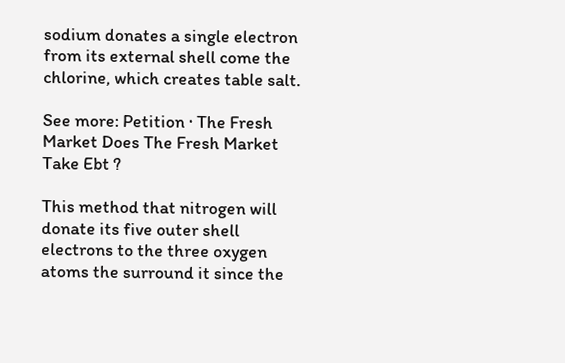sodium donates a single electron from its external shell come the chlorine, which creates table salt.

See more: Petition · The Fresh Market Does The Fresh Market Take Ebt ?

This method that nitrogen will donate its five outer shell electrons to the three oxygen atoms the surround it since the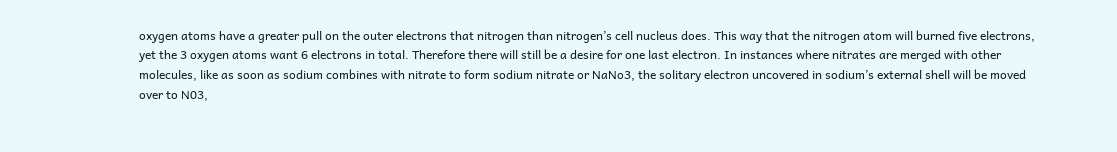oxygen atoms have a greater pull on the outer electrons that nitrogen than nitrogen’s cell nucleus does. This way that the nitrogen atom will burned five electrons, yet the 3 oxygen atoms want 6 electrons in total. Therefore there will still be a desire for one last electron. In instances where nitrates are merged with other molecules, like as soon as sodium combines with nitrate to form sodium nitrate or NaNo3, the solitary electron uncovered in sodium’s external shell will be moved over to N03,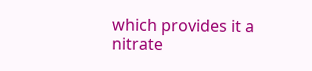which provides it a nitrate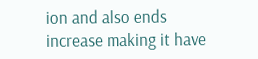ion and also ends increase making it have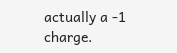actually a -1 charge.